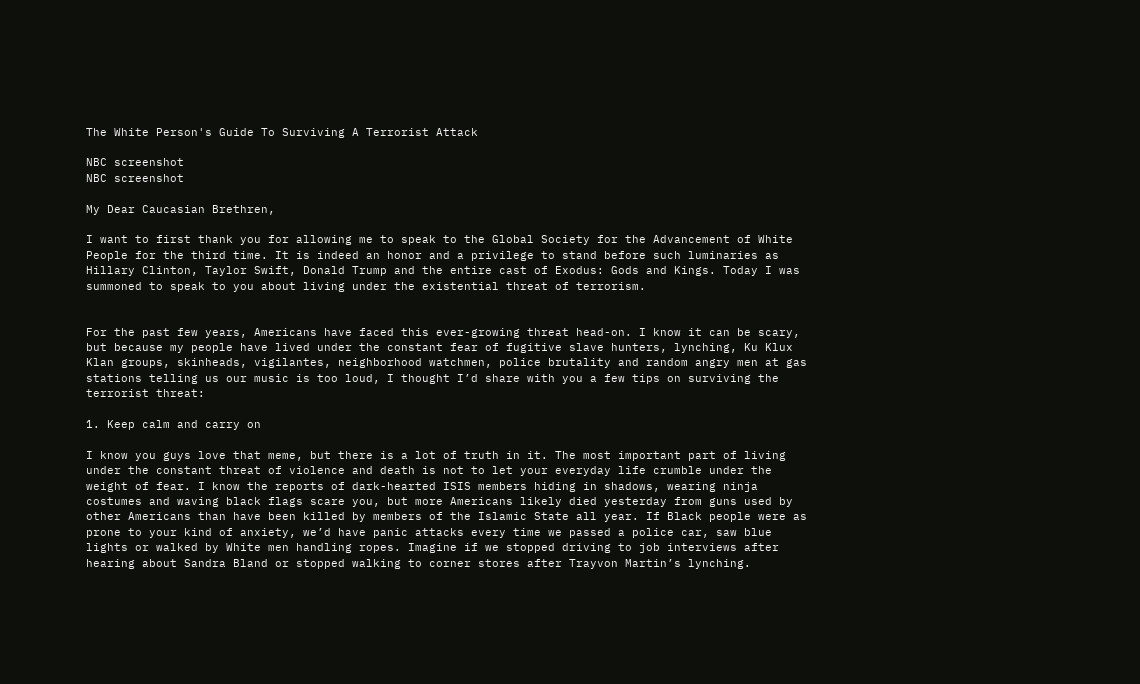The White Person's Guide To Surviving A Terrorist Attack

NBC screenshot
NBC screenshot

My Dear Caucasian Brethren,

I want to first thank you for allowing me to speak to the Global Society for the Advancement of White People for the third time. It is indeed an honor and a privilege to stand before such luminaries as Hillary Clinton, Taylor Swift, Donald Trump and the entire cast of Exodus: Gods and Kings. Today I was summoned to speak to you about living under the existential threat of terrorism.


For the past few years, Americans have faced this ever-growing threat head-on. I know it can be scary, but because my people have lived under the constant fear of fugitive slave hunters, lynching, Ku Klux Klan groups, skinheads, vigilantes, neighborhood watchmen, police brutality and random angry men at gas stations telling us our music is too loud, I thought I’d share with you a few tips on surviving the terrorist threat:

1. Keep calm and carry on

I know you guys love that meme, but there is a lot of truth in it. The most important part of living under the constant threat of violence and death is not to let your everyday life crumble under the weight of fear. I know the reports of dark-hearted ISIS members hiding in shadows, wearing ninja costumes and waving black flags scare you, but more Americans likely died yesterday from guns used by other Americans than have been killed by members of the Islamic State all year. If Black people were as prone to your kind of anxiety, we’d have panic attacks every time we passed a police car, saw blue lights or walked by White men handling ropes. Imagine if we stopped driving to job interviews after hearing about Sandra Bland or stopped walking to corner stores after Trayvon Martin’s lynching.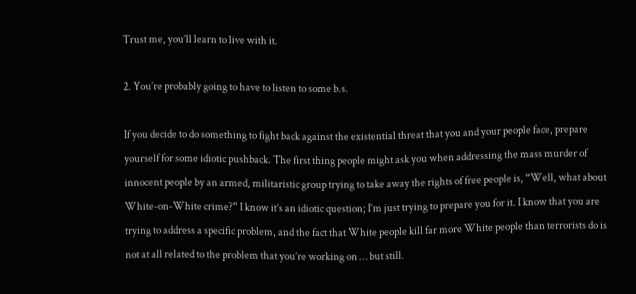Trust me, you’ll learn to live with it.

2. You’re probably going to have to listen to some b.s.

If you decide to do something to fight back against the existential threat that you and your people face, prepare yourself for some idiotic pushback. The first thing people might ask you when addressing the mass murder of innocent people by an armed, militaristic group trying to take away the rights of free people is, “Well, what about White-on-White crime?” I know it’s an idiotic question; I’m just trying to prepare you for it. I know that you are trying to address a specific problem, and the fact that White people kill far more White people than terrorists do is not at all related to the problem that you’re working on … but still.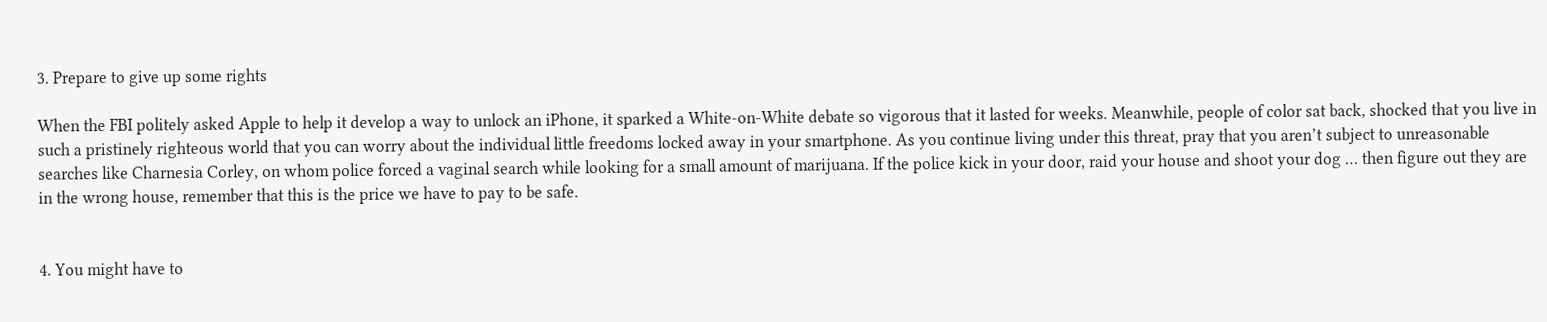3. Prepare to give up some rights

When the FBI politely asked Apple to help it develop a way to unlock an iPhone, it sparked a White-on-White debate so vigorous that it lasted for weeks. Meanwhile, people of color sat back, shocked that you live in such a pristinely righteous world that you can worry about the individual little freedoms locked away in your smartphone. As you continue living under this threat, pray that you aren’t subject to unreasonable searches like Charnesia Corley, on whom police forced a vaginal search while looking for a small amount of marijuana. If the police kick in your door, raid your house and shoot your dog … then figure out they are in the wrong house, remember that this is the price we have to pay to be safe.


4. You might have to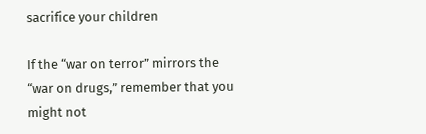sacrifice your children

If the “war on terror” mirrors the “war on drugs,” remember that you might not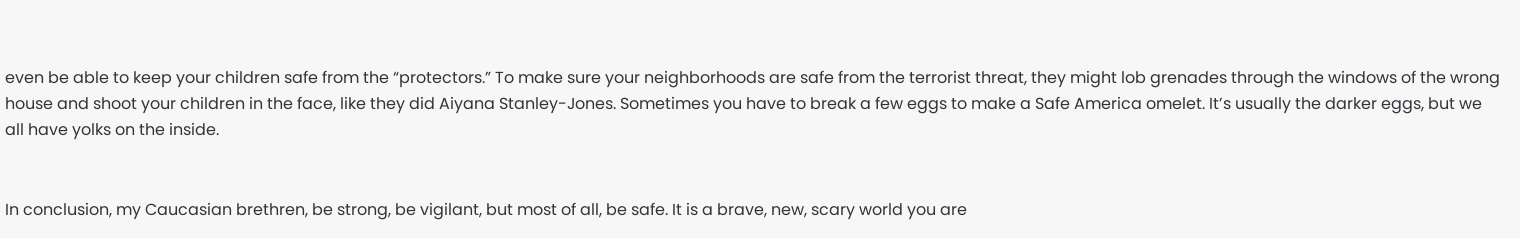even be able to keep your children safe from the “protectors.” To make sure your neighborhoods are safe from the terrorist threat, they might lob grenades through the windows of the wrong house and shoot your children in the face, like they did Aiyana Stanley-Jones. Sometimes you have to break a few eggs to make a Safe America omelet. It’s usually the darker eggs, but we all have yolks on the inside.


In conclusion, my Caucasian brethren, be strong, be vigilant, but most of all, be safe. It is a brave, new, scary world you are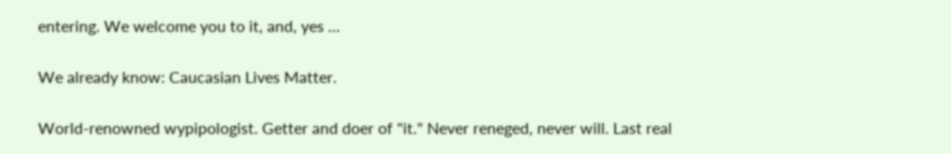entering. We welcome you to it, and, yes …

We already know: Caucasian Lives Matter.

World-renowned wypipologist. Getter and doer of "it." Never reneged, never will. Last real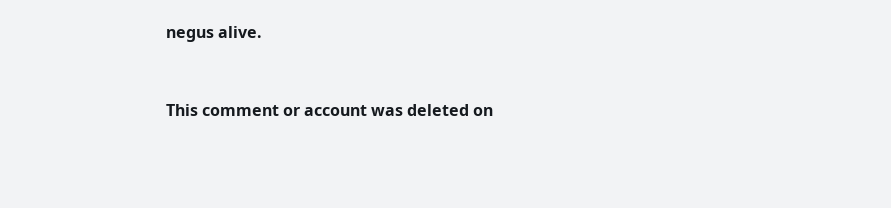negus alive.



This comment or account was deleted on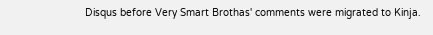Disqus before Very Smart Brothas' comments were migrated to Kinja.